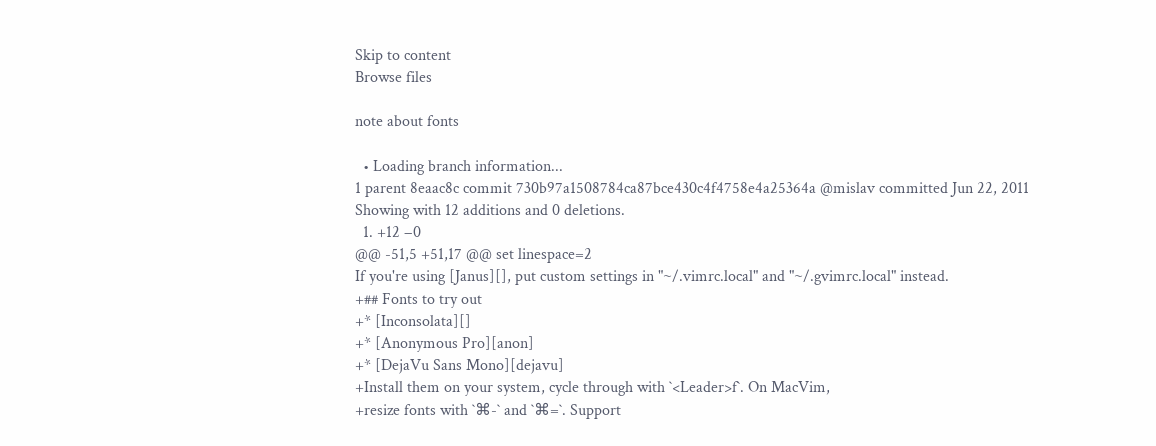Skip to content
Browse files

note about fonts

  • Loading branch information...
1 parent 8eaac8c commit 730b97a1508784ca87bce430c4f4758e4a25364a @mislav committed Jun 22, 2011
Showing with 12 additions and 0 deletions.
  1. +12 −0
@@ -51,5 +51,17 @@ set linespace=2
If you're using [Janus][], put custom settings in "~/.vimrc.local" and "~/.gvimrc.local" instead.
+## Fonts to try out
+* [Inconsolata][]
+* [Anonymous Pro][anon]
+* [DejaVu Sans Mono][dejavu]
+Install them on your system, cycle through with `<Leader>f`. On MacVim,
+resize fonts with `⌘-` and `⌘=`. Support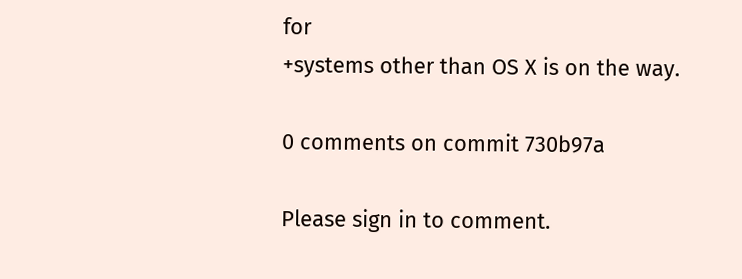for
+systems other than OS X is on the way.

0 comments on commit 730b97a

Please sign in to comment.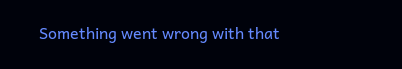Something went wrong with that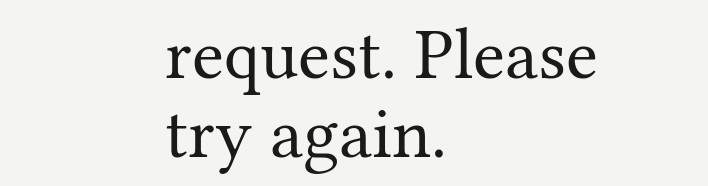request. Please try again.